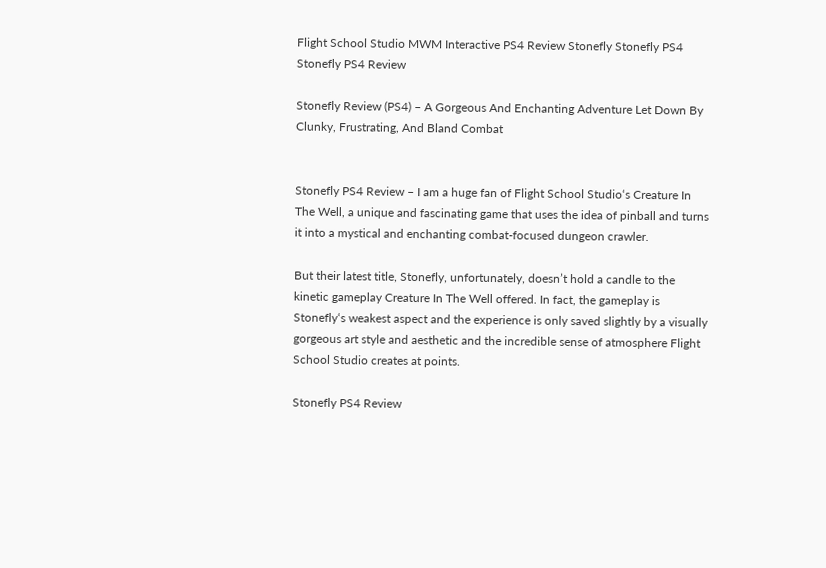Flight School Studio MWM Interactive PS4 Review Stonefly Stonefly PS4 Stonefly PS4 Review

Stonefly Review (PS4) – A Gorgeous And Enchanting Adventure Let Down By Clunky, Frustrating, And Bland Combat


Stonefly PS4 Review – I am a huge fan of Flight School Studio‘s Creature In The Well, a unique and fascinating game that uses the idea of pinball and turns it into a mystical and enchanting combat-focused dungeon crawler.

But their latest title, Stonefly, unfortunately, doesn’t hold a candle to the kinetic gameplay Creature In The Well offered. In fact, the gameplay is Stonefly‘s weakest aspect and the experience is only saved slightly by a visually gorgeous art style and aesthetic and the incredible sense of atmosphere Flight School Studio creates at points.

Stonefly PS4 Review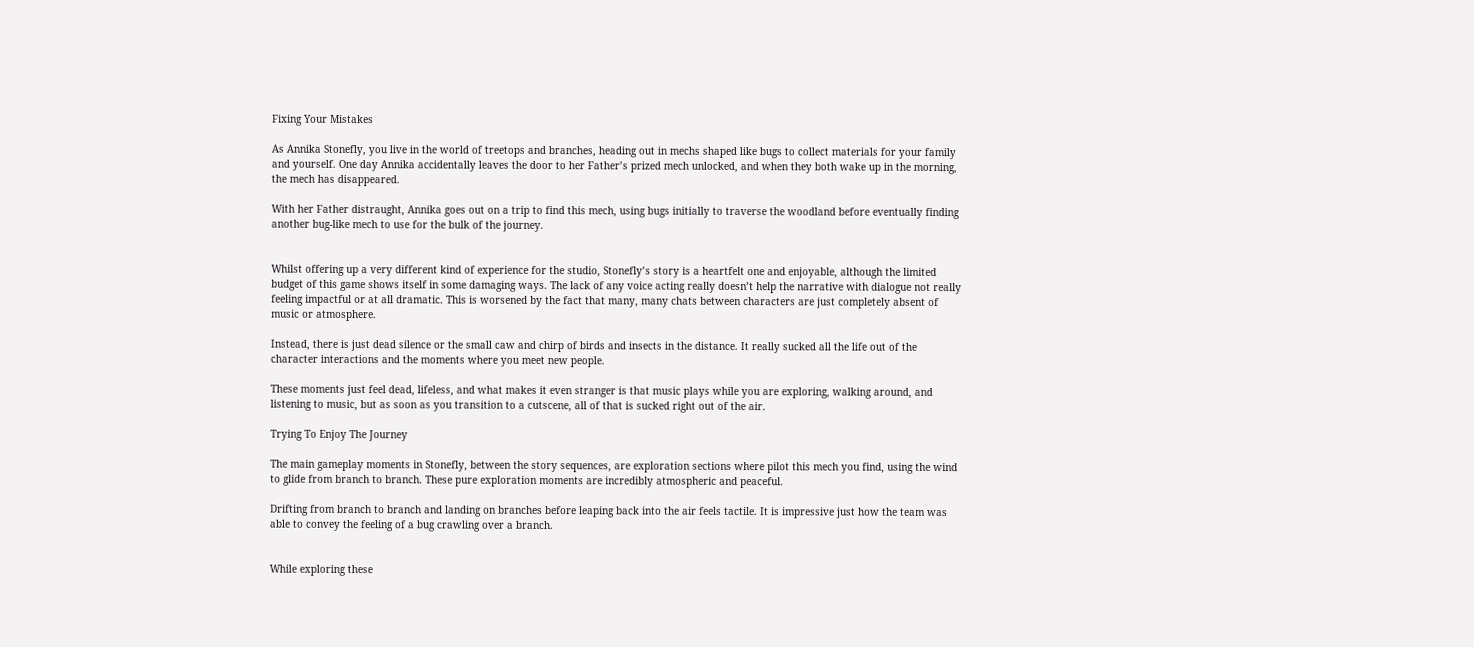Fixing Your Mistakes

As Annika Stonefly, you live in the world of treetops and branches, heading out in mechs shaped like bugs to collect materials for your family and yourself. One day Annika accidentally leaves the door to her Father’s prized mech unlocked, and when they both wake up in the morning, the mech has disappeared.

With her Father distraught, Annika goes out on a trip to find this mech, using bugs initially to traverse the woodland before eventually finding another bug-like mech to use for the bulk of the journey.


Whilst offering up a very different kind of experience for the studio, Stonefly’s story is a heartfelt one and enjoyable, although the limited budget of this game shows itself in some damaging ways. The lack of any voice acting really doesn’t help the narrative with dialogue not really feeling impactful or at all dramatic. This is worsened by the fact that many, many chats between characters are just completely absent of music or atmosphere.

Instead, there is just dead silence or the small caw and chirp of birds and insects in the distance. It really sucked all the life out of the character interactions and the moments where you meet new people.

These moments just feel dead, lifeless, and what makes it even stranger is that music plays while you are exploring, walking around, and listening to music, but as soon as you transition to a cutscene, all of that is sucked right out of the air.

Trying To Enjoy The Journey

The main gameplay moments in Stonefly, between the story sequences, are exploration sections where pilot this mech you find, using the wind to glide from branch to branch. These pure exploration moments are incredibly atmospheric and peaceful.

Drifting from branch to branch and landing on branches before leaping back into the air feels tactile. It is impressive just how the team was able to convey the feeling of a bug crawling over a branch.


While exploring these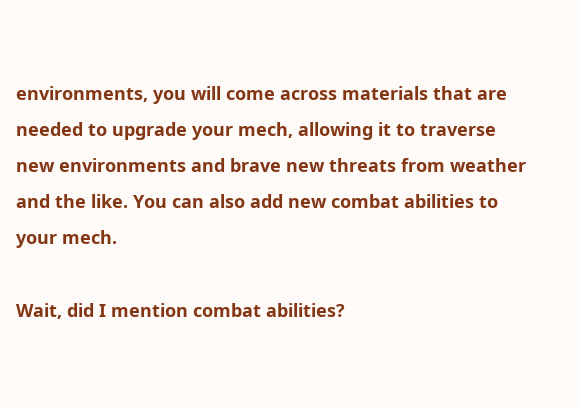environments, you will come across materials that are needed to upgrade your mech, allowing it to traverse new environments and brave new threats from weather and the like. You can also add new combat abilities to your mech.

Wait, did I mention combat abilities?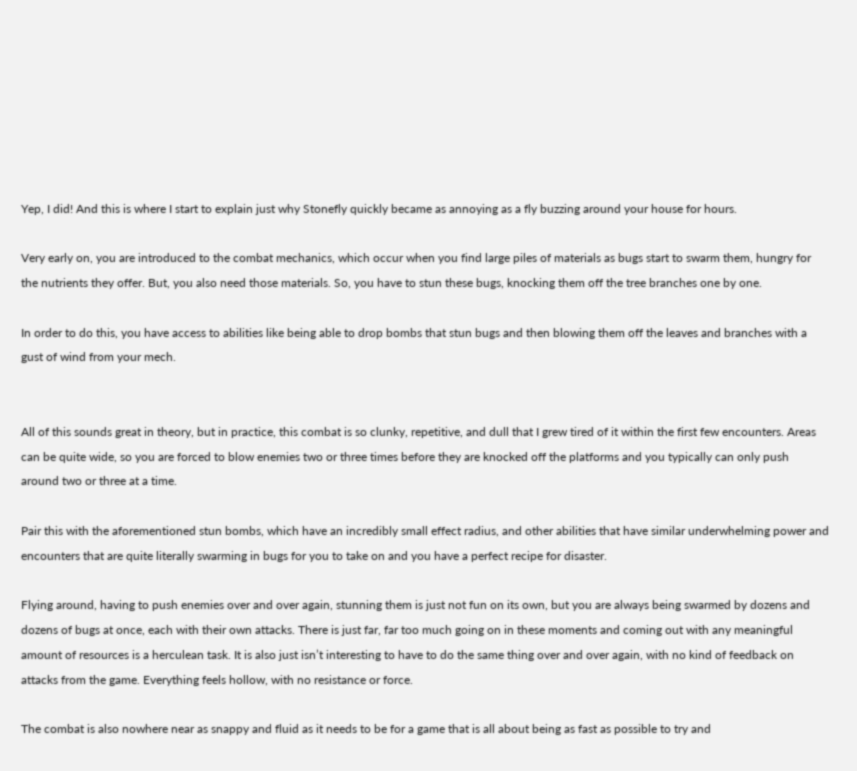Yep, I did! And this is where I start to explain just why Stonefly quickly became as annoying as a fly buzzing around your house for hours.

Very early on, you are introduced to the combat mechanics, which occur when you find large piles of materials as bugs start to swarm them, hungry for the nutrients they offer. But, you also need those materials. So, you have to stun these bugs, knocking them off the tree branches one by one.

In order to do this, you have access to abilities like being able to drop bombs that stun bugs and then blowing them off the leaves and branches with a gust of wind from your mech.


All of this sounds great in theory, but in practice, this combat is so clunky, repetitive, and dull that I grew tired of it within the first few encounters. Areas can be quite wide, so you are forced to blow enemies two or three times before they are knocked off the platforms and you typically can only push around two or three at a time.

Pair this with the aforementioned stun bombs, which have an incredibly small effect radius, and other abilities that have similar underwhelming power and encounters that are quite literally swarming in bugs for you to take on and you have a perfect recipe for disaster.

Flying around, having to push enemies over and over again, stunning them is just not fun on its own, but you are always being swarmed by dozens and dozens of bugs at once, each with their own attacks. There is just far, far too much going on in these moments and coming out with any meaningful amount of resources is a herculean task. It is also just isn’t interesting to have to do the same thing over and over again, with no kind of feedback on attacks from the game. Everything feels hollow, with no resistance or force.

The combat is also nowhere near as snappy and fluid as it needs to be for a game that is all about being as fast as possible to try and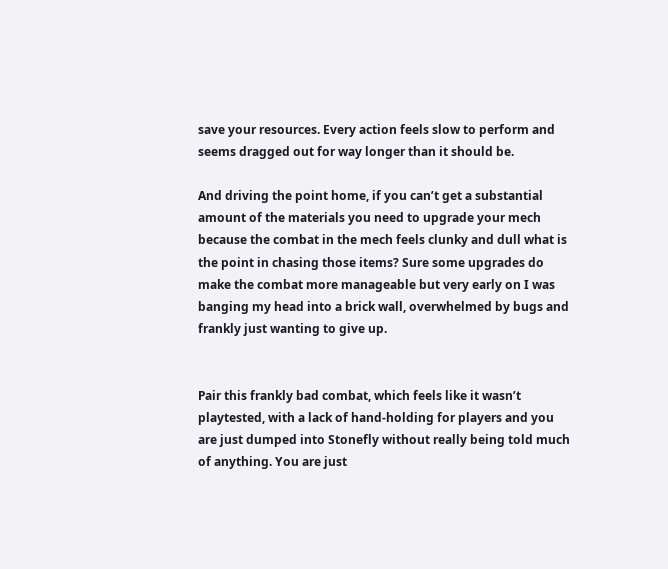save your resources. Every action feels slow to perform and seems dragged out for way longer than it should be.

And driving the point home, if you can’t get a substantial amount of the materials you need to upgrade your mech because the combat in the mech feels clunky and dull what is the point in chasing those items? Sure some upgrades do make the combat more manageable but very early on I was banging my head into a brick wall, overwhelmed by bugs and frankly just wanting to give up.


Pair this frankly bad combat, which feels like it wasn’t playtested, with a lack of hand-holding for players and you are just dumped into Stonefly without really being told much of anything. You are just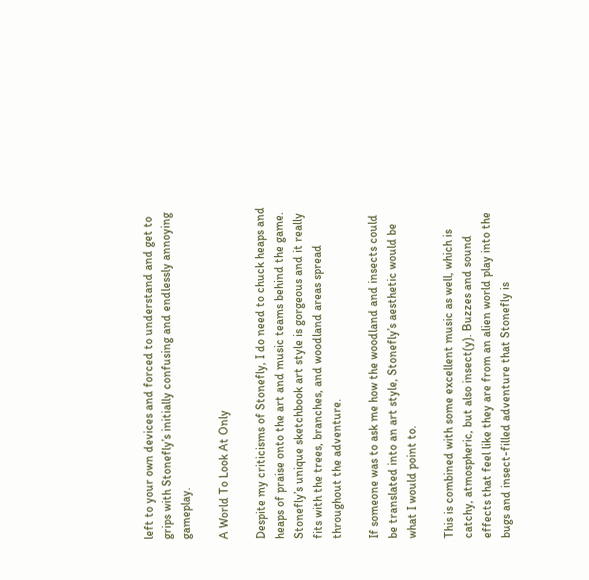left to your own devices and forced to understand and get to grips with Stonefly’s initially confusing and endlessly annoying gameplay.

A World To Look At Only

Despite my criticisms of Stonefly, I do need to chuck heaps and heaps of praise onto the art and music teams behind the game. Stonefly’s unique sketchbook art style is gorgeous and it really fits with the trees, branches, and woodland areas spread throughout the adventure.

If someone was to ask me how the woodland and insects could be translated into an art style, Stonefly’s aesthetic would be what I would point to.

This is combined with some excellent music as well, which is catchy, atmospheric, but also insect(y). Buzzes and sound effects that feel like they are from an alien world play into the bugs and insect-filled adventure that Stonefly is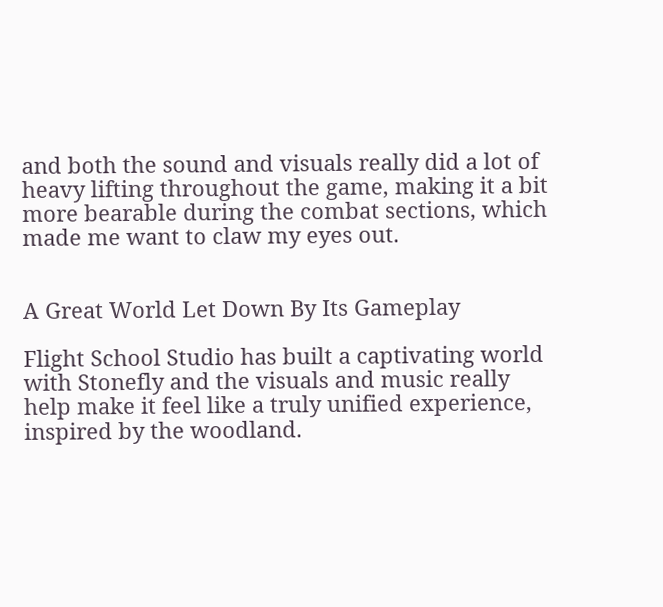and both the sound and visuals really did a lot of heavy lifting throughout the game, making it a bit more bearable during the combat sections, which made me want to claw my eyes out.


A Great World Let Down By Its Gameplay

Flight School Studio has built a captivating world with Stonefly and the visuals and music really help make it feel like a truly unified experience, inspired by the woodland.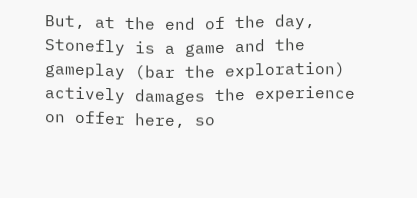But, at the end of the day, Stonefly is a game and the gameplay (bar the exploration) actively damages the experience on offer here, so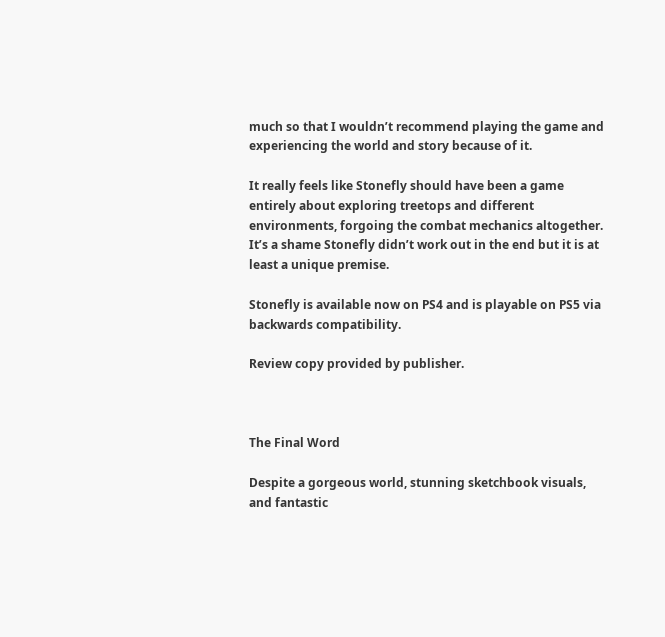much so that I wouldn’t recommend playing the game and experiencing the world and story because of it.

It really feels like Stonefly should have been a game entirely about exploring treetops and different environments, forgoing the combat mechanics altogether. It’s a shame Stonefly didn’t work out in the end but it is at least a unique premise.

Stonefly is available now on PS4 and is playable on PS5 via backwards compatibility.

Review copy provided by publisher.



The Final Word

Despite a gorgeous world, stunning sketchbook visuals, and fantastic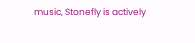music, Stonefly is actively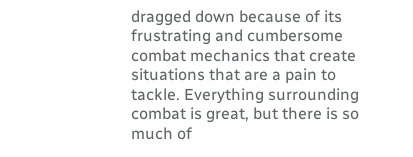dragged down because of its frustrating and cumbersome combat mechanics that create situations that are a pain to tackle. Everything surrounding combat is great, but there is so much of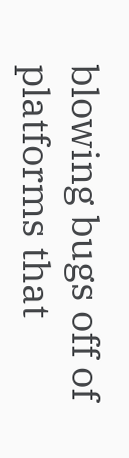blowing bugs off of platforms that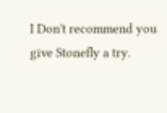I Don't recommend you give Stonefly a try.